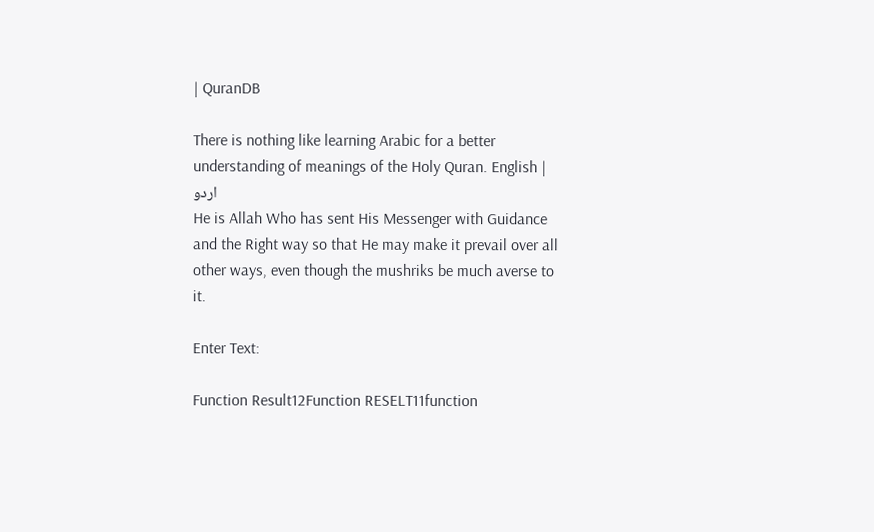| QuranDB

There is nothing like learning Arabic for a better understanding of meanings of the Holy Quran. English | اردو
He is Allah Who has sent His Messenger with Guidance and the Right way so that He may make it prevail over all other ways, even though the mushriks be much averse to it.

Enter Text:

Function Result12Function RESELT11function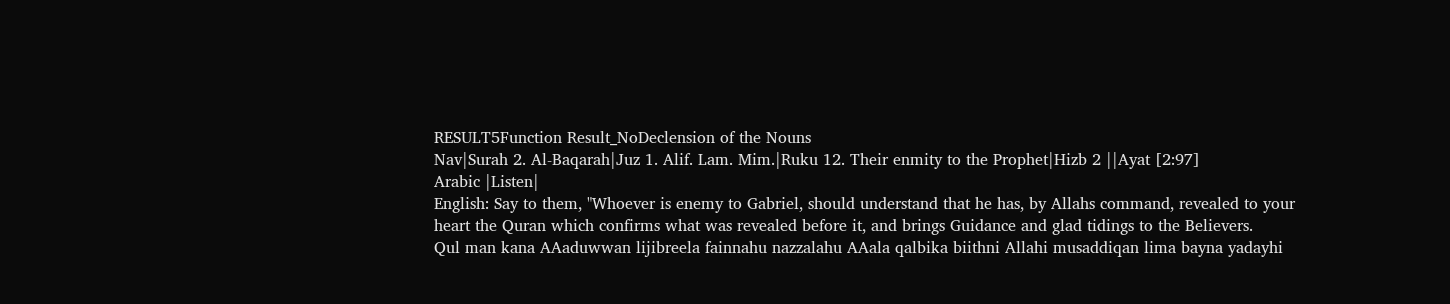RESULT5Function Result_NoDeclension of the Nouns
Nav|Surah 2. Al-Baqarah|Juz 1. Alif. Lam. Mim.|Ruku 12. Their enmity to the Prophet|Hizb 2 ||Ayat [2:97]
Arabic |Listen|
English: Say to them, "Whoever is enemy to Gabriel, should understand that he has, by Allahs command, revealed to your heart the Quran which confirms what was revealed before it, and brings Guidance and glad tidings to the Believers.
Qul man kana AAaduwwan lijibreela fainnahu nazzalahu AAala qalbika biithni Allahi musaddiqan lima bayna yadayhi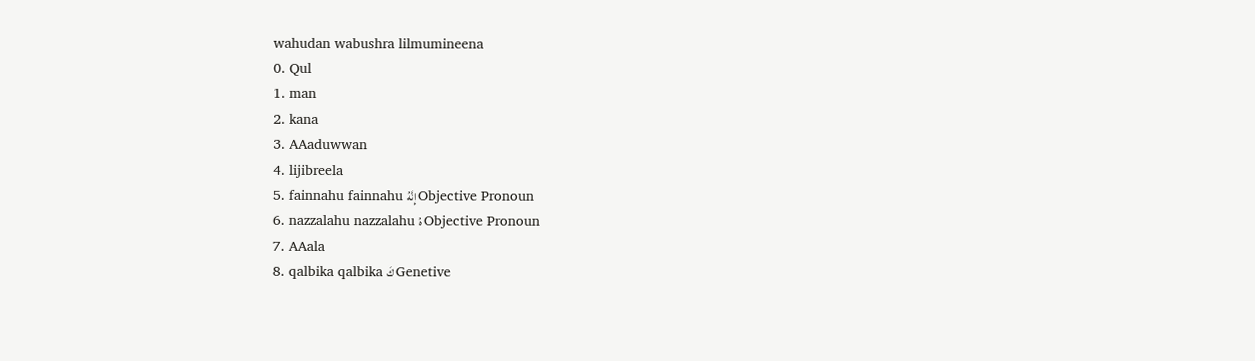wahudan wabushra lilmumineena
0. Qul
1. man
2. kana
3. AAaduwwan
4. lijibreela
5. fainnahu fainnahu إِنَّهُ Objective Pronoun
6. nazzalahu nazzalahu هُ Objective Pronoun
7. AAala
8. qalbika qalbika كَ Genetive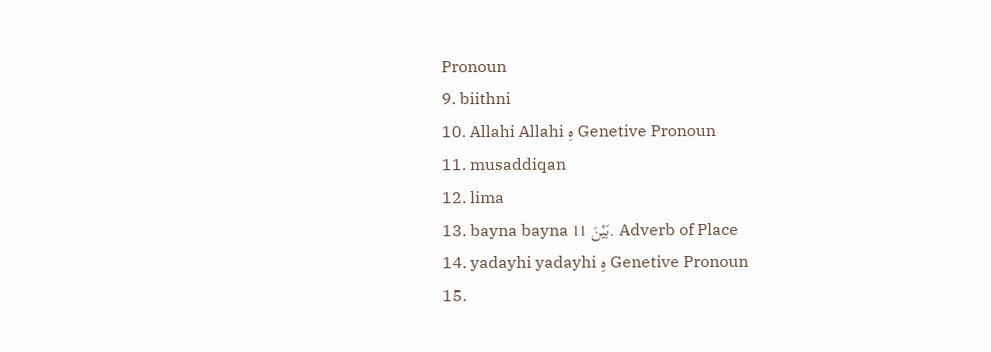Pronoun
9. biithni
10. Allahi Allahi هِ Genetive Pronoun
11. musaddiqan
12. lima
13. bayna bayna بَيْنَ 11. Adverb of Place
14. yadayhi yadayhi هِ Genetive Pronoun
15.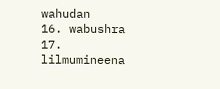wahudan
16. wabushra
17. lilmumineena